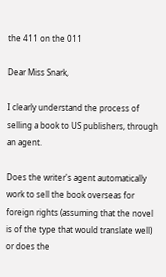the 411 on the 011

Dear Miss Snark,

I clearly understand the process of selling a book to US publishers, through an agent.

Does the writer's agent automatically work to sell the book overseas for foreign rights (assuming that the novel is of the type that would translate well) or does the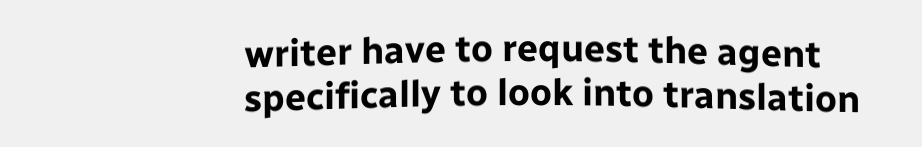writer have to request the agent specifically to look into translation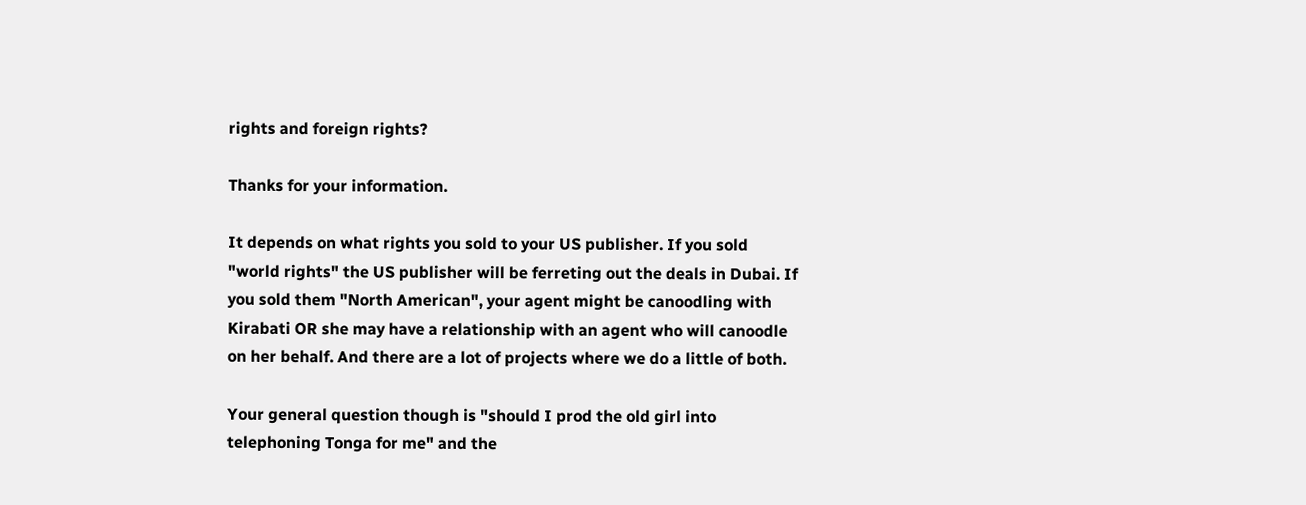rights and foreign rights?

Thanks for your information.

It depends on what rights you sold to your US publisher. If you sold "world rights" the US publisher will be ferreting out the deals in Dubai. If you sold them "North American", your agent might be canoodling with Kirabati OR she may have a relationship with an agent who will canoodle on her behalf. And there are a lot of projects where we do a little of both.

Your general question though is "should I prod the old girl into telephoning Tonga for me" and the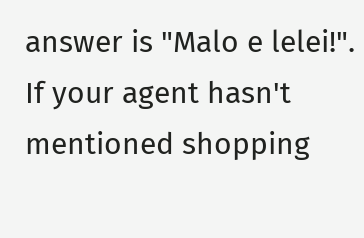answer is "Malo e lelei!". If your agent hasn't mentioned shopping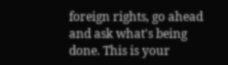foreign rights, go ahead and ask what's being done. This is your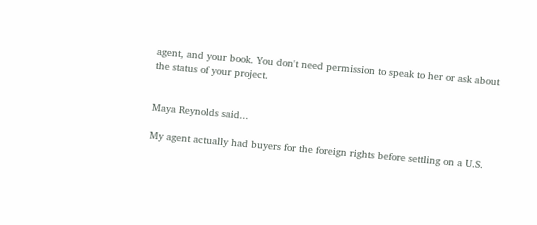agent, and your book. You don't need permission to speak to her or ask about the status of your project.


Maya Reynolds said...

My agent actually had buyers for the foreign rights before settling on a U.S.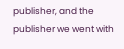publisher, and the publisher we went with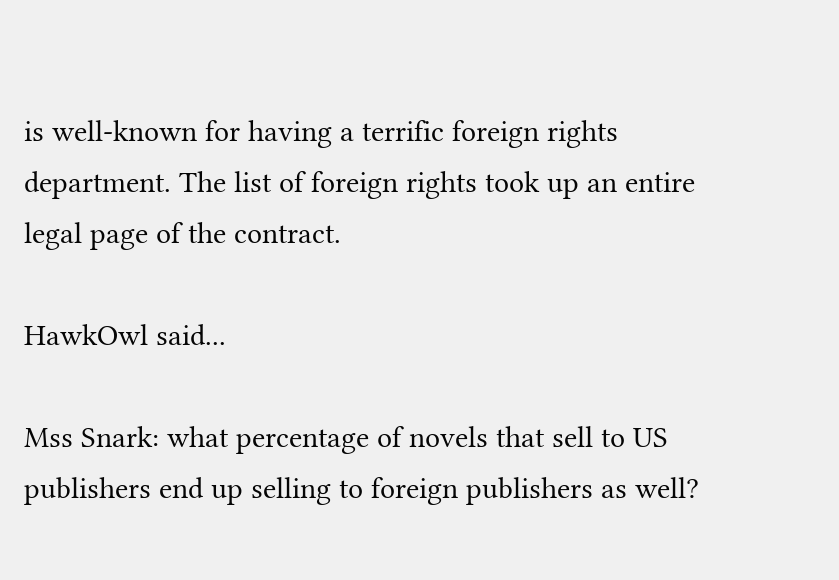is well-known for having a terrific foreign rights department. The list of foreign rights took up an entire legal page of the contract.

HawkOwl said...

Mss Snark: what percentage of novels that sell to US publishers end up selling to foreign publishers as well?